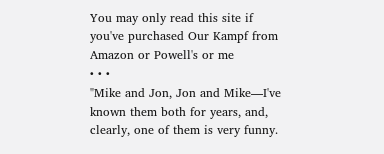You may only read this site if you've purchased Our Kampf from Amazon or Powell's or me
• • •
"Mike and Jon, Jon and Mike—I've known them both for years, and, clearly, one of them is very funny.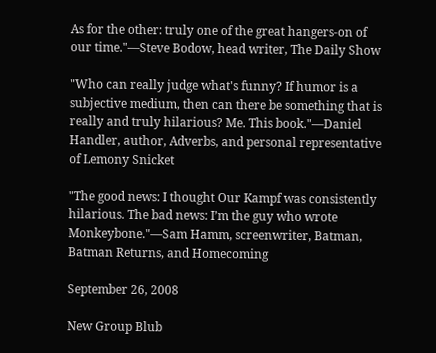As for the other: truly one of the great hangers-on of our time."—Steve Bodow, head writer, The Daily Show

"Who can really judge what's funny? If humor is a subjective medium, then can there be something that is really and truly hilarious? Me. This book."—Daniel Handler, author, Adverbs, and personal representative of Lemony Snicket

"The good news: I thought Our Kampf was consistently hilarious. The bad news: I’m the guy who wrote Monkeybone."—Sam Hamm, screenwriter, Batman, Batman Returns, and Homecoming

September 26, 2008

New Group Blub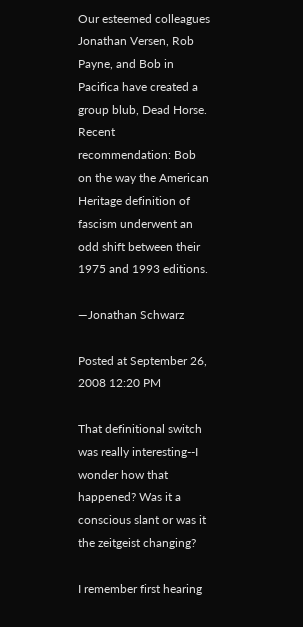Our esteemed colleagues Jonathan Versen, Rob Payne, and Bob in Pacifica have created a group blub, Dead Horse. Recent recommendation: Bob on the way the American Heritage definition of fascism underwent an odd shift between their 1975 and 1993 editions.

—Jonathan Schwarz

Posted at September 26, 2008 12:20 PM

That definitional switch was really interesting--I wonder how that happened? Was it a conscious slant or was it the zeitgeist changing?

I remember first hearing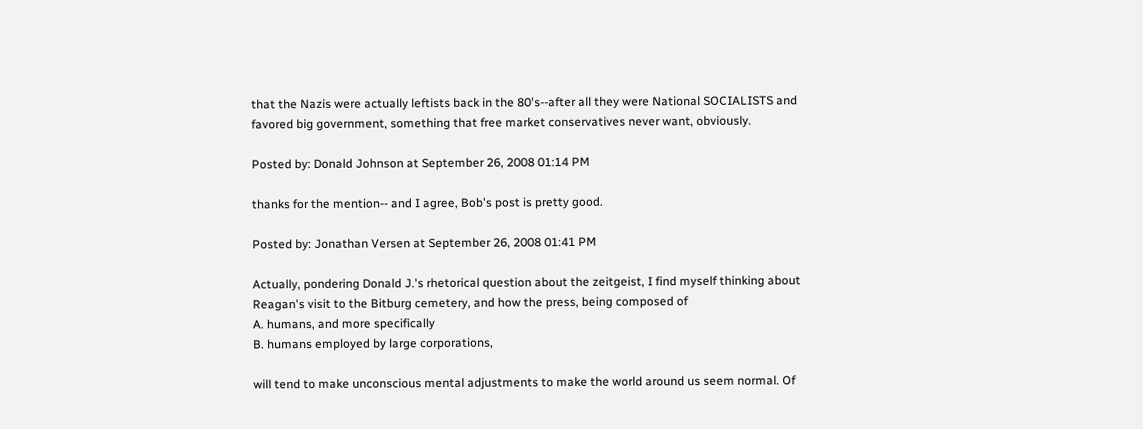that the Nazis were actually leftists back in the 80's--after all they were National SOCIALISTS and favored big government, something that free market conservatives never want, obviously.

Posted by: Donald Johnson at September 26, 2008 01:14 PM

thanks for the mention-- and I agree, Bob's post is pretty good.

Posted by: Jonathan Versen at September 26, 2008 01:41 PM

Actually, pondering Donald J.'s rhetorical question about the zeitgeist, I find myself thinking about Reagan's visit to the Bitburg cemetery, and how the press, being composed of
A. humans, and more specifically
B. humans employed by large corporations,

will tend to make unconscious mental adjustments to make the world around us seem normal. Of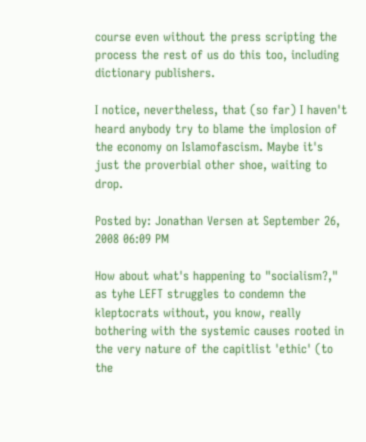course even without the press scripting the process the rest of us do this too, including dictionary publishers.

I notice, nevertheless, that (so far) I haven't heard anybody try to blame the implosion of the economy on Islamofascism. Maybe it's just the proverbial other shoe, waiting to drop.

Posted by: Jonathan Versen at September 26, 2008 06:09 PM

How about what's happening to "socialism?," as tyhe LEFT struggles to condemn the kleptocrats without, you know, really bothering with the systemic causes rooted in the very nature of the capitlist 'ethic' (to the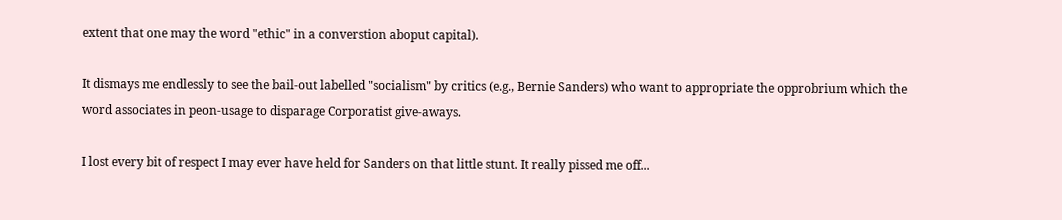extent that one may the word "ethic" in a converstion aboput capital).

It dismays me endlessly to see the bail-out labelled "socialism" by critics (e.g., Bernie Sanders) who want to appropriate the opprobrium which the word associates in peon-usage to disparage Corporatist give-aways.

I lost every bit of respect I may ever have held for Sanders on that little stunt. It really pissed me off...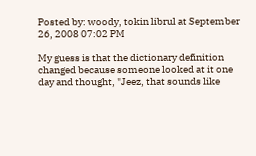Posted by: woody, tokin librul at September 26, 2008 07:02 PM

My guess is that the dictionary definition changed because someone looked at it one day and thought, "Jeez, that sounds like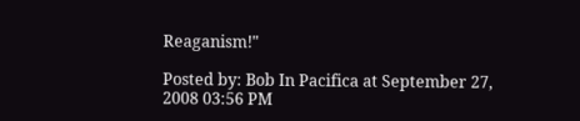Reaganism!"

Posted by: Bob In Pacifica at September 27, 2008 03:56 PM